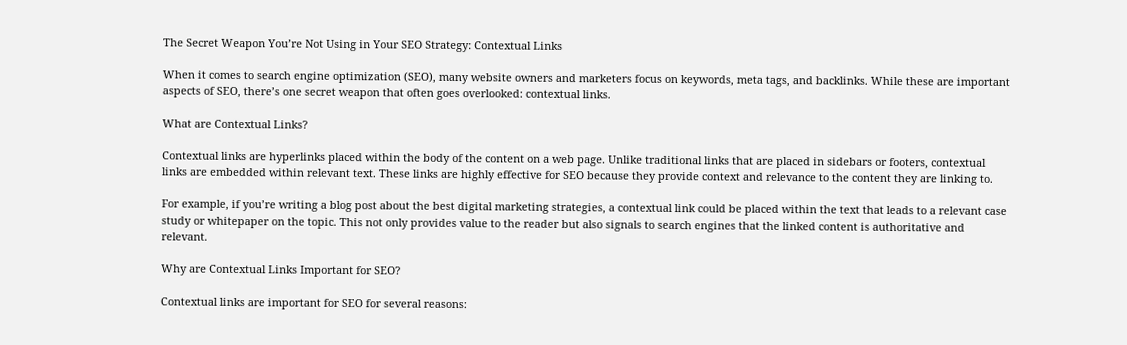The Secret Weapon You’re Not Using in Your SEO Strategy: Contextual Links

When it comes to search engine optimization (SEO), many website owners and marketers focus on keywords, meta tags, and backlinks. While these are important aspects of SEO, there’s one secret weapon that often goes overlooked: contextual links.

What are Contextual Links?

Contextual links are hyperlinks placed within the body of the content on a web page. Unlike traditional links that are placed in sidebars or footers, contextual links are embedded within relevant text. These links are highly effective for SEO because they provide context and relevance to the content they are linking to.

For example, if you’re writing a blog post about the best digital marketing strategies, a contextual link could be placed within the text that leads to a relevant case study or whitepaper on the topic. This not only provides value to the reader but also signals to search engines that the linked content is authoritative and relevant.

Why are Contextual Links Important for SEO?

Contextual links are important for SEO for several reasons: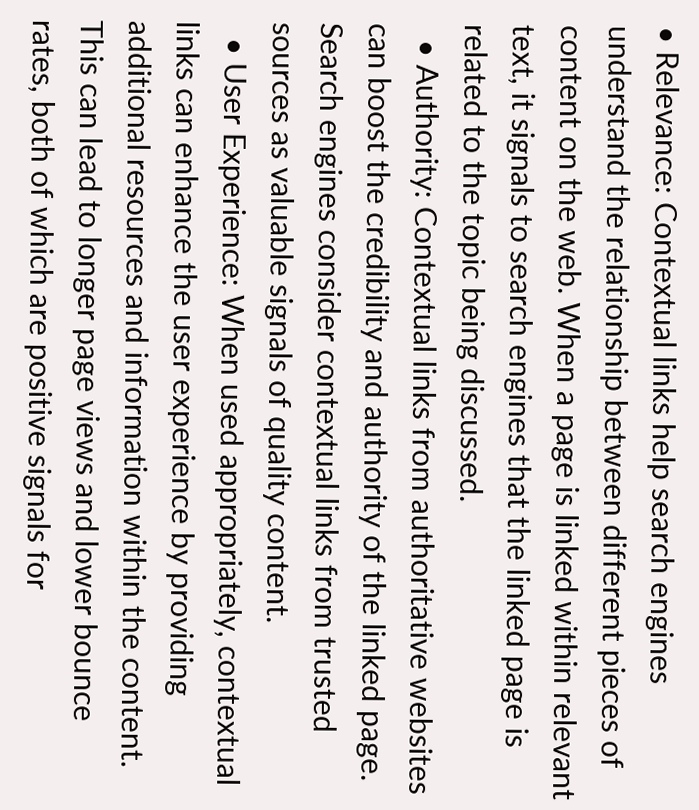• Relevance: Contextual links help search engines understand the relationship between different pieces of content on the web. When a page is linked within relevant text, it signals to search engines that the linked page is related to the topic being discussed.
  • Authority: Contextual links from authoritative websites can boost the credibility and authority of the linked page. Search engines consider contextual links from trusted sources as valuable signals of quality content.
  • User Experience: When used appropriately, contextual links can enhance the user experience by providing additional resources and information within the content. This can lead to longer page views and lower bounce rates, both of which are positive signals for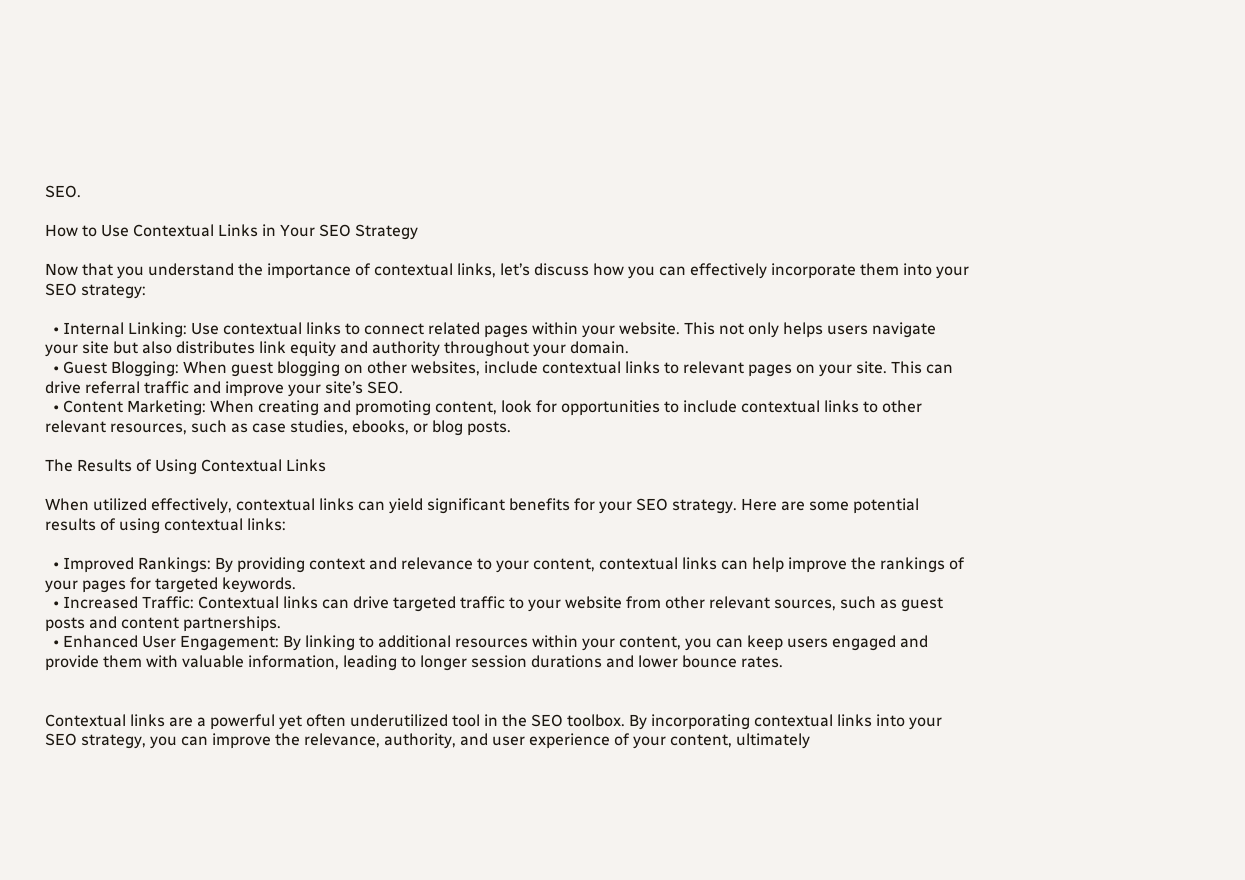SEO.

How to Use Contextual Links in Your SEO Strategy

Now that you understand the importance of contextual links, let’s discuss how you can effectively incorporate them into your SEO strategy:

  • Internal Linking: Use contextual links to connect related pages within your website. This not only helps users navigate your site but also distributes link equity and authority throughout your domain.
  • Guest Blogging: When guest blogging on other websites, include contextual links to relevant pages on your site. This can drive referral traffic and improve your site’s SEO.
  • Content Marketing: When creating and promoting content, look for opportunities to include contextual links to other relevant resources, such as case studies, ebooks, or blog posts.

The Results of Using Contextual Links

When utilized effectively, contextual links can yield significant benefits for your SEO strategy. Here are some potential results of using contextual links:

  • Improved Rankings: By providing context and relevance to your content, contextual links can help improve the rankings of your pages for targeted keywords.
  • Increased Traffic: Contextual links can drive targeted traffic to your website from other relevant sources, such as guest posts and content partnerships.
  • Enhanced User Engagement: By linking to additional resources within your content, you can keep users engaged and provide them with valuable information, leading to longer session durations and lower bounce rates.


Contextual links are a powerful yet often underutilized tool in the SEO toolbox. By incorporating contextual links into your SEO strategy, you can improve the relevance, authority, and user experience of your content, ultimately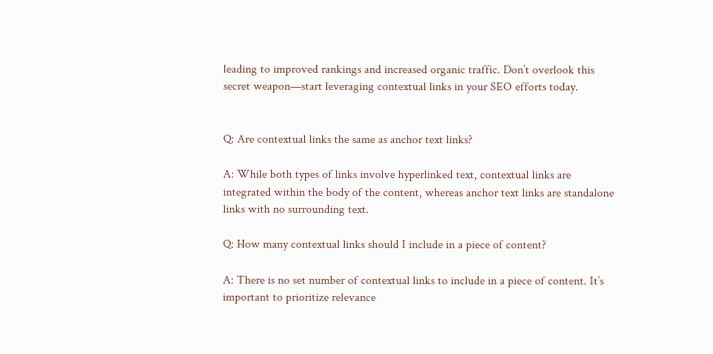leading to improved rankings and increased organic traffic. Don’t overlook this secret weapon—start leveraging contextual links in your SEO efforts today.


Q: Are contextual links the same as anchor text links?

A: While both types of links involve hyperlinked text, contextual links are integrated within the body of the content, whereas anchor text links are standalone links with no surrounding text.

Q: How many contextual links should I include in a piece of content?

A: There is no set number of contextual links to include in a piece of content. It’s important to prioritize relevance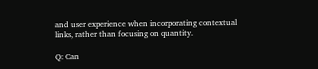and user experience when incorporating contextual links, rather than focusing on quantity.

Q: Can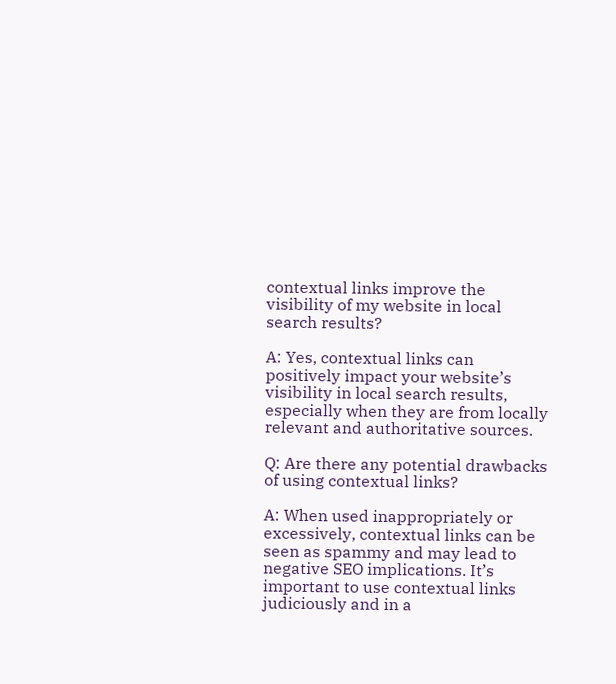contextual links improve the visibility of my website in local search results?

A: Yes, contextual links can positively impact your website’s visibility in local search results, especially when they are from locally relevant and authoritative sources.

Q: Are there any potential drawbacks of using contextual links?

A: When used inappropriately or excessively, contextual links can be seen as spammy and may lead to negative SEO implications. It’s important to use contextual links judiciously and in a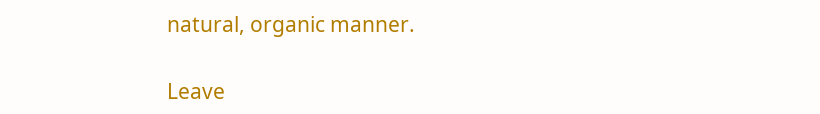natural, organic manner.

Leave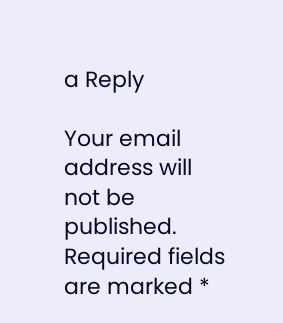a Reply

Your email address will not be published. Required fields are marked *